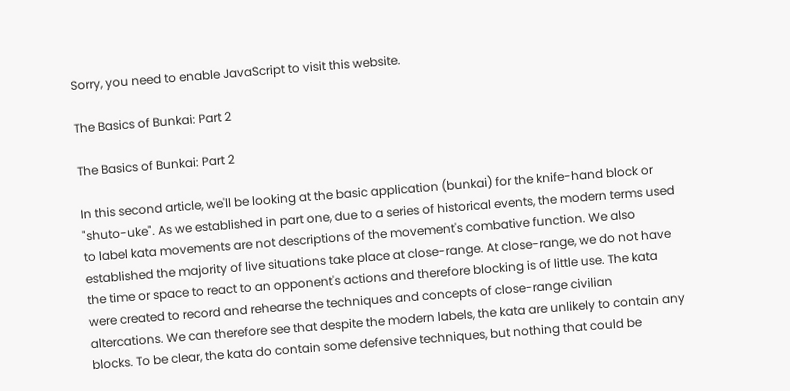Sorry, you need to enable JavaScript to visit this website.

The Basics of Bunkai: Part 2

The Basics of Bunkai: Part 2

In this second article, we'll be looking at the basic application (bunkai) for the knife-hand block or "shuto-uke". As we established in part one, due to a series of historical events, the modern terms used to label kata movements are not descriptions of the movement's combative function. We also established the majority of live situations take place at close-range. At close-range, we do not have the time or space to react to an opponent's actions and therefore blocking is of little use. The kata were created to record and rehearse the techniques and concepts of close-range civilian altercations. We can therefore see that despite the modern labels, the kata are unlikely to contain any blocks. To be clear, the kata do contain some defensive techniques, but nothing that could be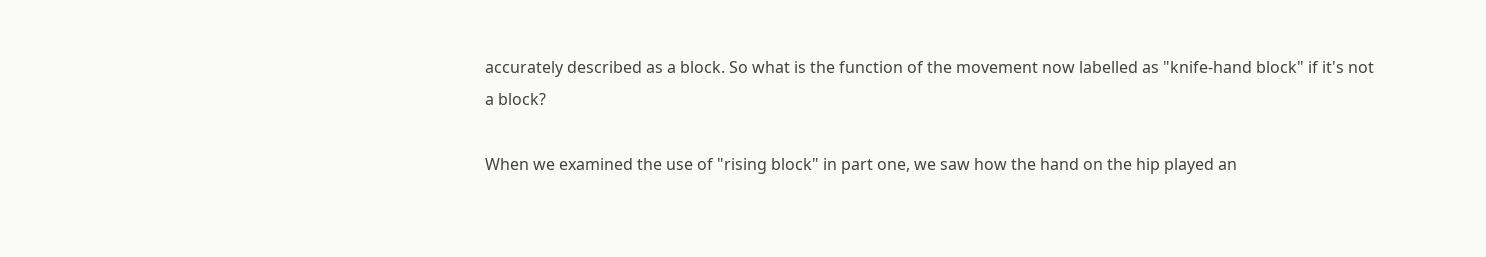accurately described as a block. So what is the function of the movement now labelled as "knife-hand block" if it's not a block?

When we examined the use of "rising block" in part one, we saw how the hand on the hip played an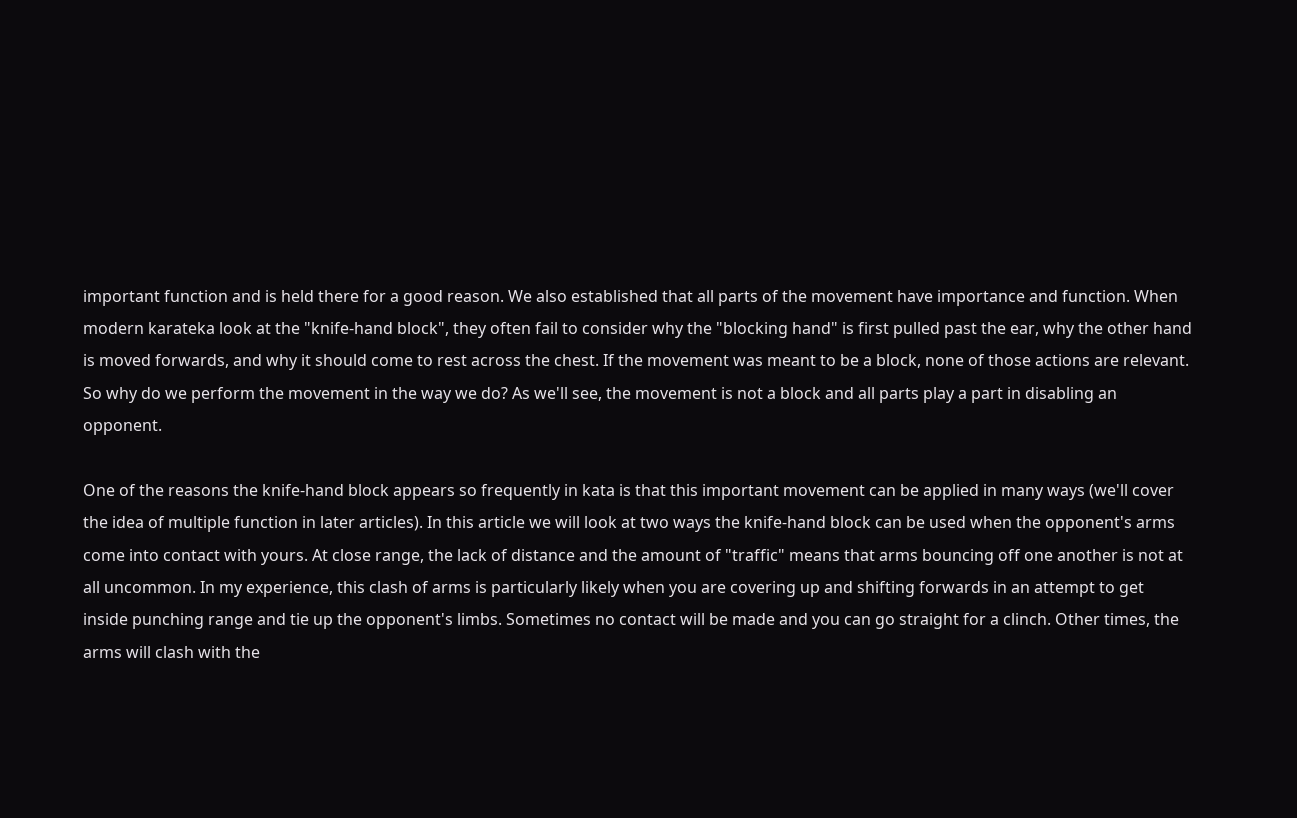important function and is held there for a good reason. We also established that all parts of the movement have importance and function. When modern karateka look at the "knife-hand block", they often fail to consider why the "blocking hand" is first pulled past the ear, why the other hand is moved forwards, and why it should come to rest across the chest. If the movement was meant to be a block, none of those actions are relevant. So why do we perform the movement in the way we do? As we'll see, the movement is not a block and all parts play a part in disabling an opponent.

One of the reasons the knife-hand block appears so frequently in kata is that this important movement can be applied in many ways (we'll cover the idea of multiple function in later articles). In this article we will look at two ways the knife-hand block can be used when the opponent's arms come into contact with yours. At close range, the lack of distance and the amount of "traffic" means that arms bouncing off one another is not at all uncommon. In my experience, this clash of arms is particularly likely when you are covering up and shifting forwards in an attempt to get inside punching range and tie up the opponent's limbs. Sometimes no contact will be made and you can go straight for a clinch. Other times, the arms will clash with the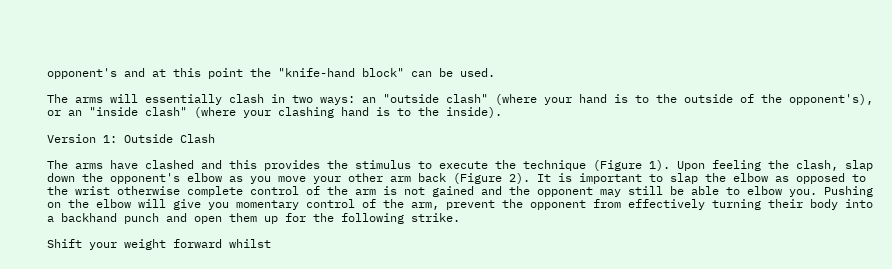opponent's and at this point the "knife-hand block" can be used.

The arms will essentially clash in two ways: an "outside clash" (where your hand is to the outside of the opponent's), or an "inside clash" (where your clashing hand is to the inside).

Version 1: Outside Clash

The arms have clashed and this provides the stimulus to execute the technique (Figure 1). Upon feeling the clash, slap down the opponent's elbow as you move your other arm back (Figure 2). It is important to slap the elbow as opposed to the wrist otherwise complete control of the arm is not gained and the opponent may still be able to elbow you. Pushing on the elbow will give you momentary control of the arm, prevent the opponent from effectively turning their body into a backhand punch and open them up for the following strike.

Shift your weight forward whilst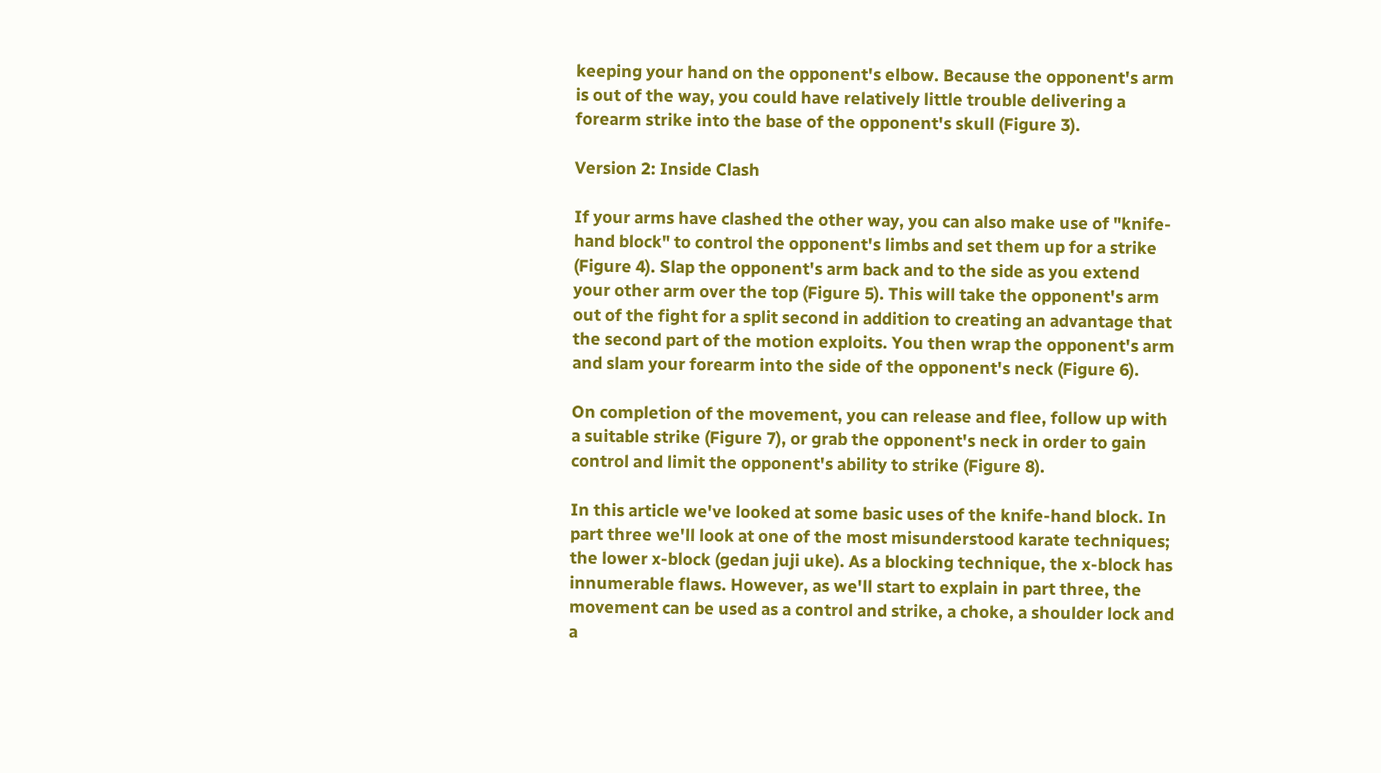keeping your hand on the opponent's elbow. Because the opponent's arm is out of the way, you could have relatively little trouble delivering a forearm strike into the base of the opponent's skull (Figure 3).

Version 2: Inside Clash

If your arms have clashed the other way, you can also make use of "knife-hand block" to control the opponent's limbs and set them up for a strike (Figure 4). Slap the opponent's arm back and to the side as you extend your other arm over the top (Figure 5). This will take the opponent's arm out of the fight for a split second in addition to creating an advantage that the second part of the motion exploits. You then wrap the opponent's arm and slam your forearm into the side of the opponent's neck (Figure 6).

On completion of the movement, you can release and flee, follow up with a suitable strike (Figure 7), or grab the opponent's neck in order to gain control and limit the opponent's ability to strike (Figure 8).

In this article we've looked at some basic uses of the knife-hand block. In part three we'll look at one of the most misunderstood karate techniques; the lower x-block (gedan juji uke). As a blocking technique, the x-block has innumerable flaws. However, as we'll start to explain in part three, the movement can be used as a control and strike, a choke, a shoulder lock and a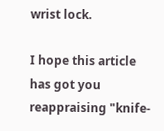wrist lock.

I hope this article has got you reappraising "knife-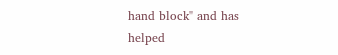hand block" and has helped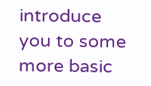introduce you to some more basic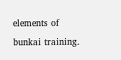elements of bunkai training.